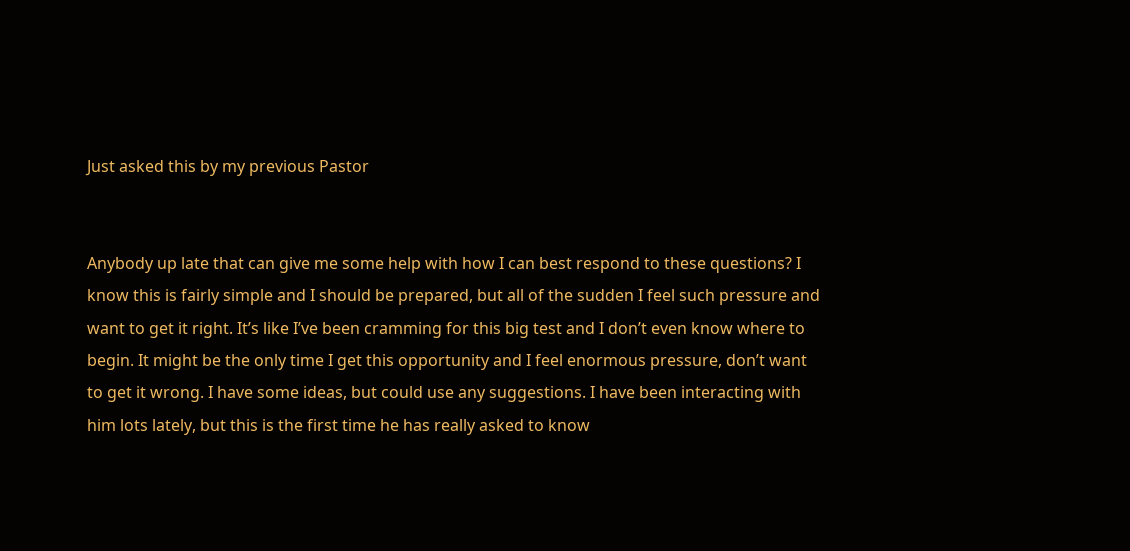Just asked this by my previous Pastor


Anybody up late that can give me some help with how I can best respond to these questions? I know this is fairly simple and I should be prepared, but all of the sudden I feel such pressure and want to get it right. It’s like I’ve been cramming for this big test and I don’t even know where to begin. It might be the only time I get this opportunity and I feel enormous pressure, don’t want to get it wrong. I have some ideas, but could use any suggestions. I have been interacting with him lots lately, but this is the first time he has really asked to know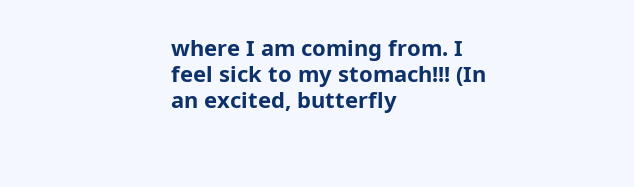where I am coming from. I feel sick to my stomach!!! (In an excited, butterfly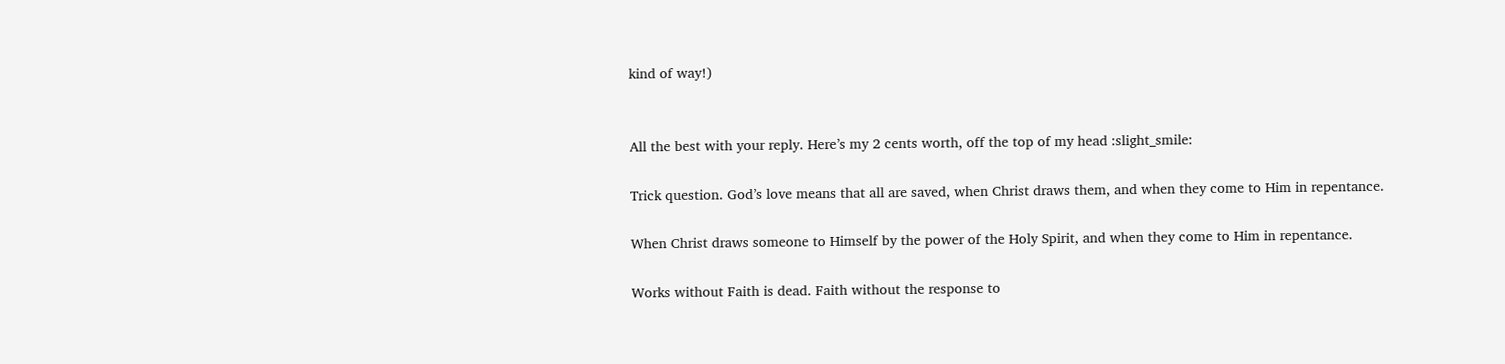kind of way!)


All the best with your reply. Here’s my 2 cents worth, off the top of my head :slight_smile:

Trick question. God’s love means that all are saved, when Christ draws them, and when they come to Him in repentance.

When Christ draws someone to Himself by the power of the Holy Spirit, and when they come to Him in repentance.

Works without Faith is dead. Faith without the response to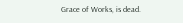Grace of Works, is dead.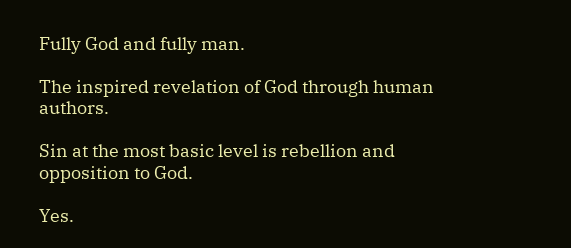Fully God and fully man.

The inspired revelation of God through human authors.

Sin at the most basic level is rebellion and opposition to God.

Yes.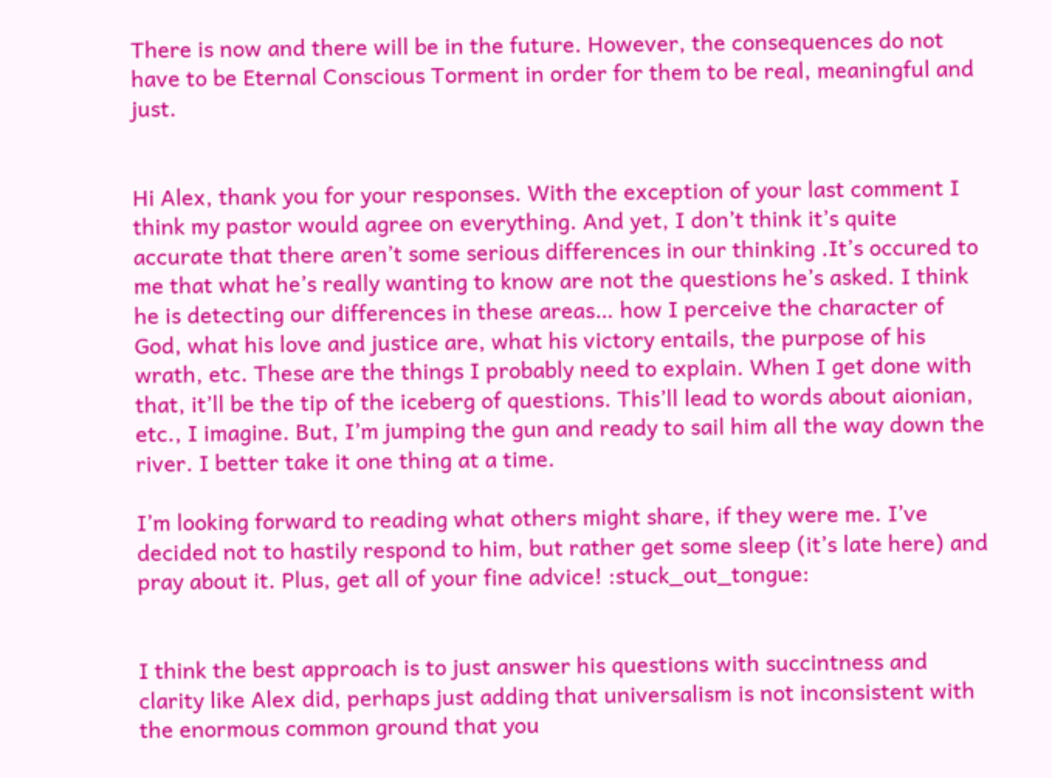There is now and there will be in the future. However, the consequences do not have to be Eternal Conscious Torment in order for them to be real, meaningful and just.


Hi Alex, thank you for your responses. With the exception of your last comment I think my pastor would agree on everything. And yet, I don’t think it’s quite accurate that there aren’t some serious differences in our thinking .It’s occured to me that what he’s really wanting to know are not the questions he’s asked. I think he is detecting our differences in these areas… how I perceive the character of God, what his love and justice are, what his victory entails, the purpose of his wrath, etc. These are the things I probably need to explain. When I get done with that, it’ll be the tip of the iceberg of questions. This’ll lead to words about aionian, etc., I imagine. But, I’m jumping the gun and ready to sail him all the way down the river. I better take it one thing at a time.

I’m looking forward to reading what others might share, if they were me. I’ve decided not to hastily respond to him, but rather get some sleep (it’s late here) and pray about it. Plus, get all of your fine advice! :stuck_out_tongue:


I think the best approach is to just answer his questions with succintness and clarity like Alex did, perhaps just adding that universalism is not inconsistent with the enormous common ground that you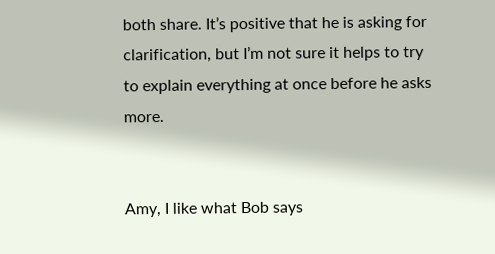both share. It’s positive that he is asking for clarification, but I’m not sure it helps to try to explain everything at once before he asks more.


Amy, I like what Bob says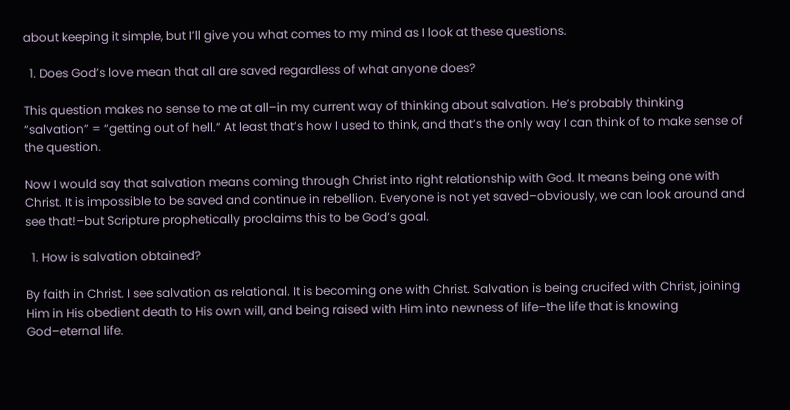about keeping it simple, but I’ll give you what comes to my mind as I look at these questions.

  1. Does God’s love mean that all are saved regardless of what anyone does?

This question makes no sense to me at all–in my current way of thinking about salvation. He’s probably thinking “salvation” = “getting out of hell.” At least that’s how I used to think, and that’s the only way I can think of to make sense of the question.

Now I would say that salvation means coming through Christ into right relationship with God. It means being one with Christ. It is impossible to be saved and continue in rebellion. Everyone is not yet saved–obviously, we can look around and see that!–but Scripture prophetically proclaims this to be God’s goal.

  1. How is salvation obtained?

By faith in Christ. I see salvation as relational. It is becoming one with Christ. Salvation is being crucifed with Christ, joining Him in His obedient death to His own will, and being raised with Him into newness of life–the life that is knowing God–eternal life.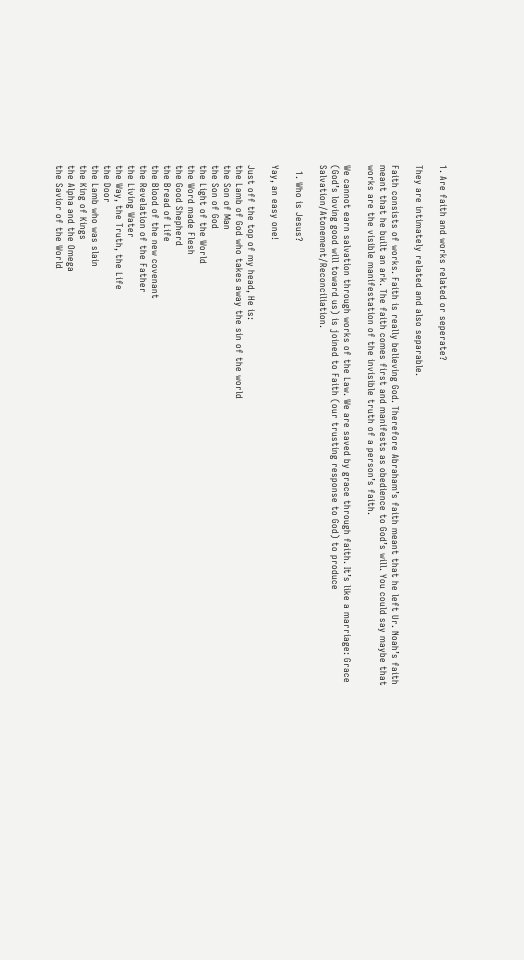1. Are faith and works related or seperate?

They are intimately related and also separable.

Faith consists of works. Faith is really believing God. Therefore Abraham’s faith meant that he left Ur. Noah’s faith meant that he built an ark. The faith comes first and manifests as obedience to God’s will. You could say maybe that works are the visible manifestation of the invisible truth of a person’s faith.

We cannot earn salvation through works of the Law. We are saved by grace through faith. It’s like a marriage: Grace (God’s loving good will toward us) is joined to Faith (our trusting response to God) to produce Salvation/Atonement/Reconciliation.

  1. Who is Jesus?

Yay, an easy one!

Just off the top of my head, He is:
the Lamb of God who takes away the sin of the world
the Son of Man
the Son of God
the Light of the World
the Word made Flesh
the Good Shepherd
the Bread of Life
the Blood of the new covenant
the Revelation of the Father
the Living Water
the Way, the Truth, the Life
the Door
the Lamb who was slain
the King of Kings
the Alpha and the Omega
the Savior of the World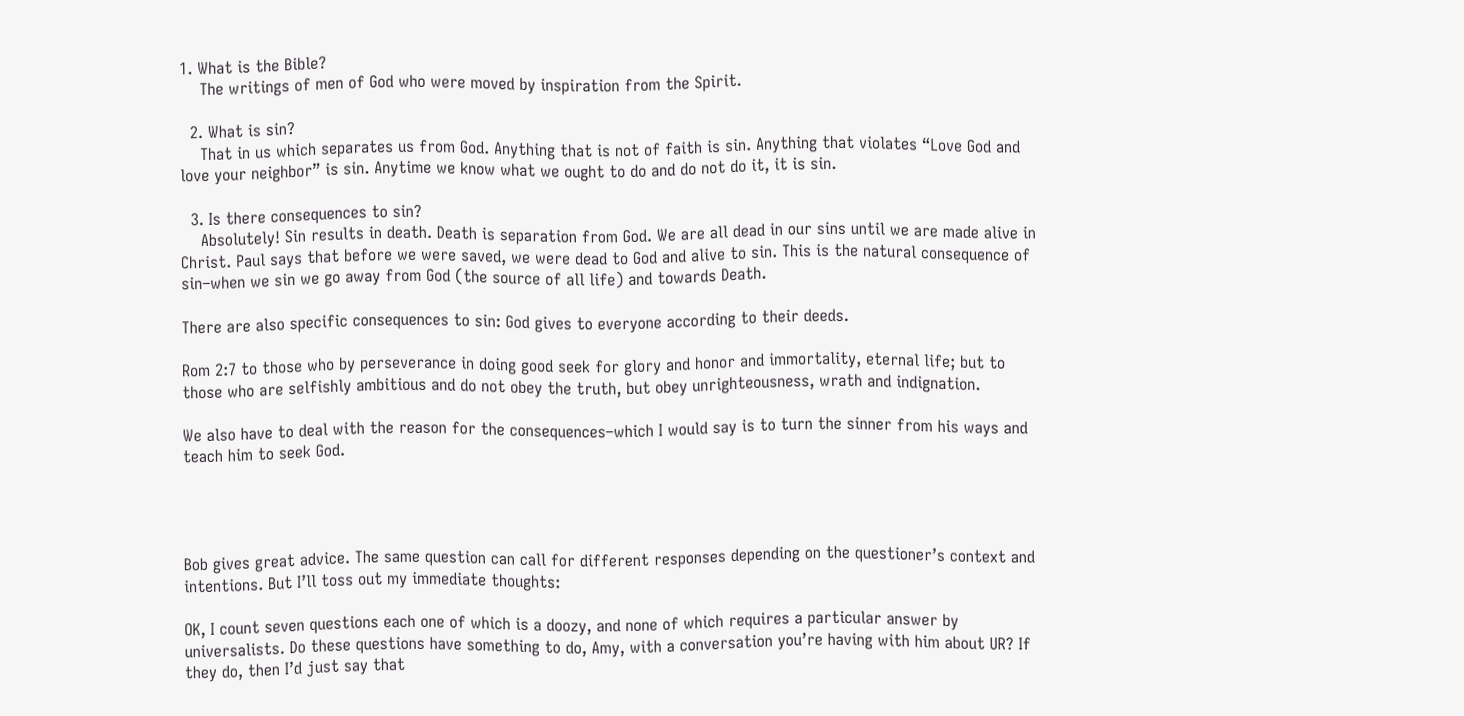1. What is the Bible?
    The writings of men of God who were moved by inspiration from the Spirit.

  2. What is sin?
    That in us which separates us from God. Anything that is not of faith is sin. Anything that violates “Love God and love your neighbor” is sin. Anytime we know what we ought to do and do not do it, it is sin.

  3. Is there consequences to sin?
    Absolutely! Sin results in death. Death is separation from God. We are all dead in our sins until we are made alive in Christ. Paul says that before we were saved, we were dead to God and alive to sin. This is the natural consequence of sin–when we sin we go away from God (the source of all life) and towards Death.

There are also specific consequences to sin: God gives to everyone according to their deeds.

Rom 2:7 to those who by perseverance in doing good seek for glory and honor and immortality, eternal life; but to those who are selfishly ambitious and do not obey the truth, but obey unrighteousness, wrath and indignation.

We also have to deal with the reason for the consequences–which I would say is to turn the sinner from his ways and teach him to seek God.




Bob gives great advice. The same question can call for different responses depending on the questioner’s context and intentions. But I’ll toss out my immediate thoughts:

OK, I count seven questions each one of which is a doozy, and none of which requires a particular answer by universalists. Do these questions have something to do, Amy, with a conversation you’re having with him about UR? If they do, then I’d just say that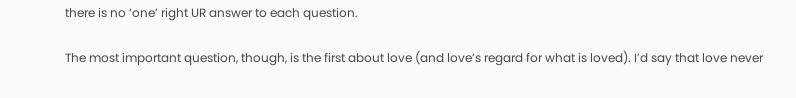there is no ‘one’ right UR answer to each question.

The most important question, though, is the first about love (and love’s regard for what is loved). I’d say that love never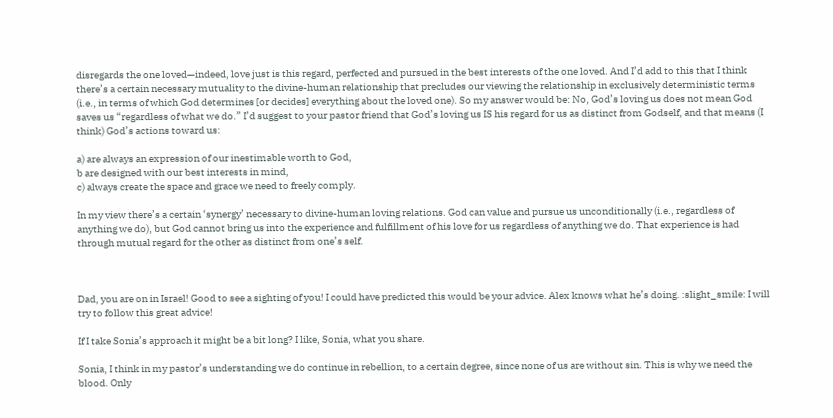disregards the one loved—indeed, love just is this regard, perfected and pursued in the best interests of the one loved. And I’d add to this that I think there’s a certain necessary mutuality to the divine-human relationship that precludes our viewing the relationship in exclusively deterministic terms (i.e., in terms of which God determines [or decides] everything about the loved one). So my answer would be: No, God’s loving us does not mean God saves us “regardless of what we do.” I’d suggest to your pastor friend that God’s loving us IS his regard for us as distinct from Godself, and that means (I think) God’s actions toward us:

a) are always an expression of our inestimable worth to God,
b are designed with our best interests in mind,
c) always create the space and grace we need to freely comply.

In my view there’s a certain ‘synergy’ necessary to divine-human loving relations. God can value and pursue us unconditionally (i.e., regardless of anything we do), but God cannot bring us into the experience and fulfillment of his love for us regardless of anything we do. That experience is had through mutual regard for the other as distinct from one’s self.



Dad, you are on in Israel! Good to see a sighting of you! I could have predicted this would be your advice. Alex knows what he’s doing. :slight_smile: I will try to follow this great advice!

If I take Sonia’s approach it might be a bit long? I like, Sonia, what you share.

Sonia, I think in my pastor’s understanding we do continue in rebellion, to a certain degree, since none of us are without sin. This is why we need the blood. Only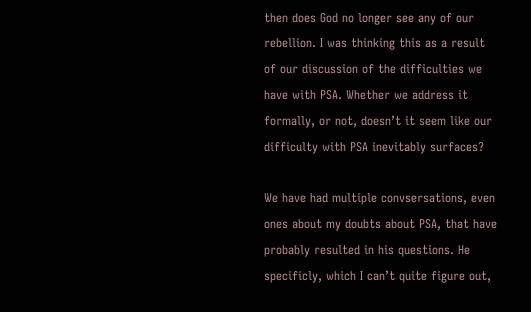then does God no longer see any of our rebellion. I was thinking this as a result of our discussion of the difficulties we have with PSA. Whether we address it formally, or not, doesn’t it seem like our difficulty with PSA inevitably surfaces?

We have had multiple convsersations, even ones about my doubts about PSA, that have probably resulted in his questions. He specificly, which I can’t quite figure out,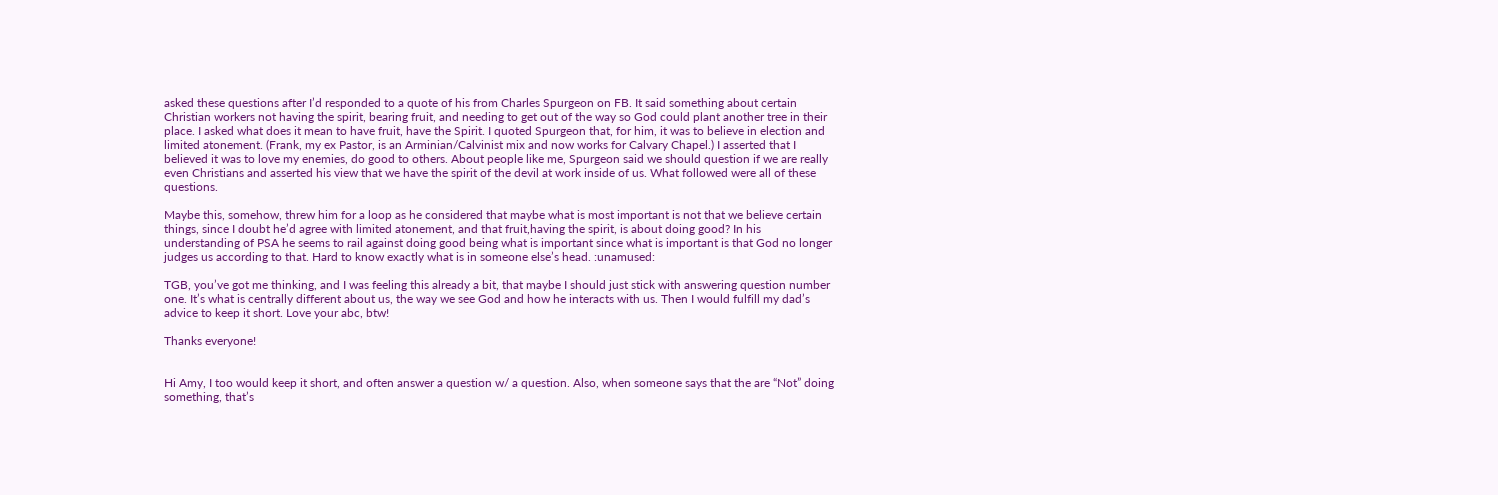asked these questions after I’d responded to a quote of his from Charles Spurgeon on FB. It said something about certain Christian workers not having the spirit, bearing fruit, and needing to get out of the way so God could plant another tree in their place. I asked what does it mean to have fruit, have the Spirit. I quoted Spurgeon that, for him, it was to believe in election and limited atonement. (Frank, my ex Pastor, is an Arminian/Calvinist mix and now works for Calvary Chapel.) I asserted that I believed it was to love my enemies, do good to others. About people like me, Spurgeon said we should question if we are really even Christians and asserted his view that we have the spirit of the devil at work inside of us. What followed were all of these questions.

Maybe this, somehow, threw him for a loop as he considered that maybe what is most important is not that we believe certain things, since I doubt he’d agree with limited atonement, and that fruit,having the spirit, is about doing good? In his understanding of PSA he seems to rail against doing good being what is important since what is important is that God no longer judges us according to that. Hard to know exactly what is in someone else’s head. :unamused:

TGB, you’ve got me thinking, and I was feeling this already a bit, that maybe I should just stick with answering question number one. It’s what is centrally different about us, the way we see God and how he interacts with us. Then I would fulfill my dad’s advice to keep it short. Love your abc, btw!

Thanks everyone!


Hi Amy, I too would keep it short, and often answer a question w/ a question. Also, when someone says that the are “Not” doing something, that’s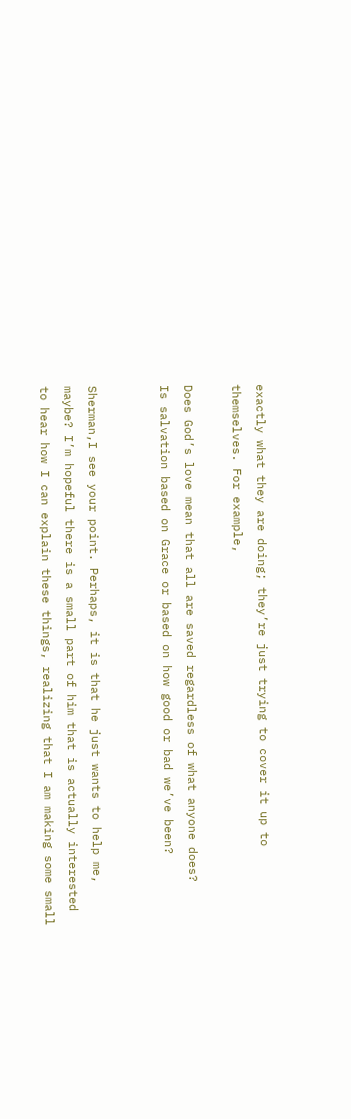exactly what they are doing; they’re just trying to cover it up to themselves. For example,

Does God’s love mean that all are saved regardless of what anyone does?
Is salvation based on Grace or based on how good or bad we’ve been?


Sherman,I see your point. Perhaps, it is that he just wants to help me, maybe? I’m hopeful there is a small part of him that is actually interested to hear how I can explain these things, realizing that I am making some small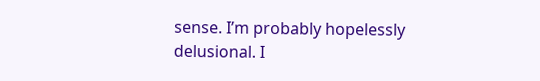sense. I’m probably hopelessly delusional. I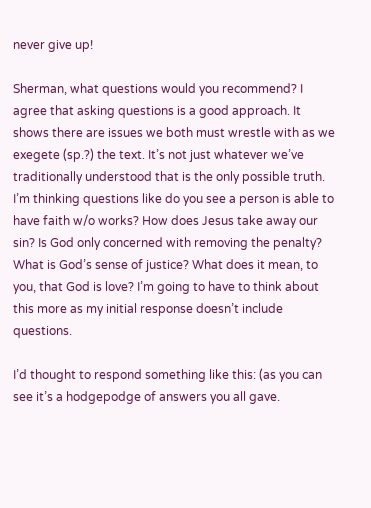never give up!

Sherman, what questions would you recommend? I agree that asking questions is a good approach. It shows there are issues we both must wrestle with as we exegete (sp.?) the text. It’s not just whatever we’ve traditionally understood that is the only possible truth. I’m thinking questions like do you see a person is able to have faith w/o works? How does Jesus take away our sin? Is God only concerned with removing the penalty? What is God’s sense of justice? What does it mean, to you, that God is love? I’m going to have to think about this more as my initial response doesn’t include questions.

I’d thought to respond something like this: (as you can see it’s a hodgepodge of answers you all gave.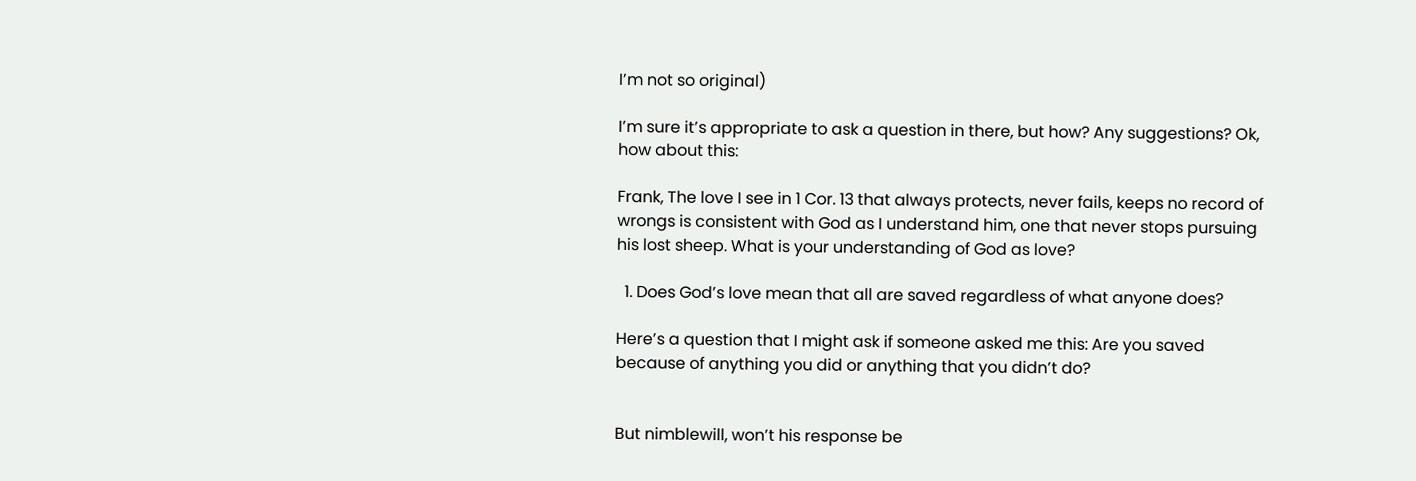I’m not so original)

I’m sure it’s appropriate to ask a question in there, but how? Any suggestions? Ok, how about this:

Frank, The love I see in 1 Cor. 13 that always protects, never fails, keeps no record of wrongs is consistent with God as I understand him, one that never stops pursuing his lost sheep. What is your understanding of God as love?

  1. Does God’s love mean that all are saved regardless of what anyone does?

Here’s a question that I might ask if someone asked me this: Are you saved because of anything you did or anything that you didn’t do?


But nimblewill, won’t his response be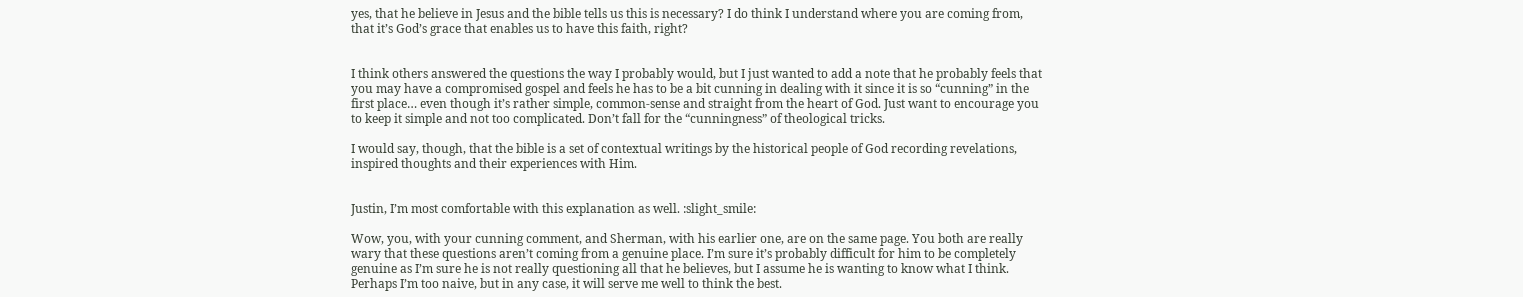yes, that he believe in Jesus and the bible tells us this is necessary? I do think I understand where you are coming from, that it’s God’s grace that enables us to have this faith, right?


I think others answered the questions the way I probably would, but I just wanted to add a note that he probably feels that you may have a compromised gospel and feels he has to be a bit cunning in dealing with it since it is so “cunning” in the first place… even though it’s rather simple, common-sense and straight from the heart of God. Just want to encourage you to keep it simple and not too complicated. Don’t fall for the “cunningness” of theological tricks.

I would say, though, that the bible is a set of contextual writings by the historical people of God recording revelations, inspired thoughts and their experiences with Him.


Justin, I’m most comfortable with this explanation as well. :slight_smile:

Wow, you, with your cunning comment, and Sherman, with his earlier one, are on the same page. You both are really wary that these questions aren’t coming from a genuine place. I’m sure it’s probably difficult for him to be completely genuine as I’m sure he is not really questioning all that he believes, but I assume he is wanting to know what I think. Perhaps I’m too naive, but in any case, it will serve me well to think the best.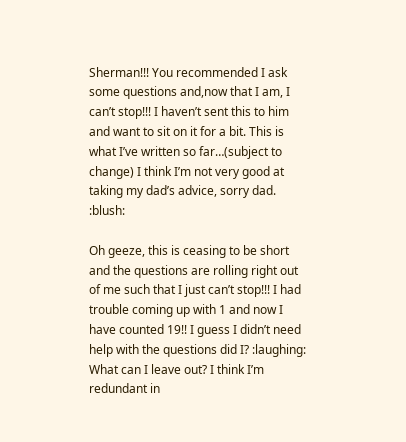Sherman!!! You recommended I ask some questions and,now that I am, I can’t stop!!! I haven’t sent this to him and want to sit on it for a bit. This is what I’ve written so far…(subject to change) I think I’m not very good at taking my dad’s advice, sorry dad. :blush:

Oh geeze, this is ceasing to be short and the questions are rolling right out of me such that I just can’t stop!!! I had trouble coming up with 1 and now I have counted 19!! I guess I didn’t need help with the questions did I? :laughing: What can I leave out? I think I’m redundant in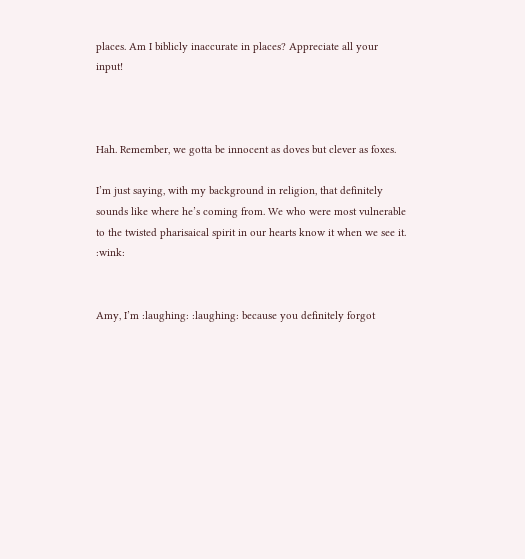places. Am I biblicly inaccurate in places? Appreciate all your input!



Hah. Remember, we gotta be innocent as doves but clever as foxes.

I’m just saying, with my background in religion, that definitely sounds like where he’s coming from. We who were most vulnerable to the twisted pharisaical spirit in our hearts know it when we see it. :wink:


Amy, I’m :laughing: :laughing: because you definitely forgot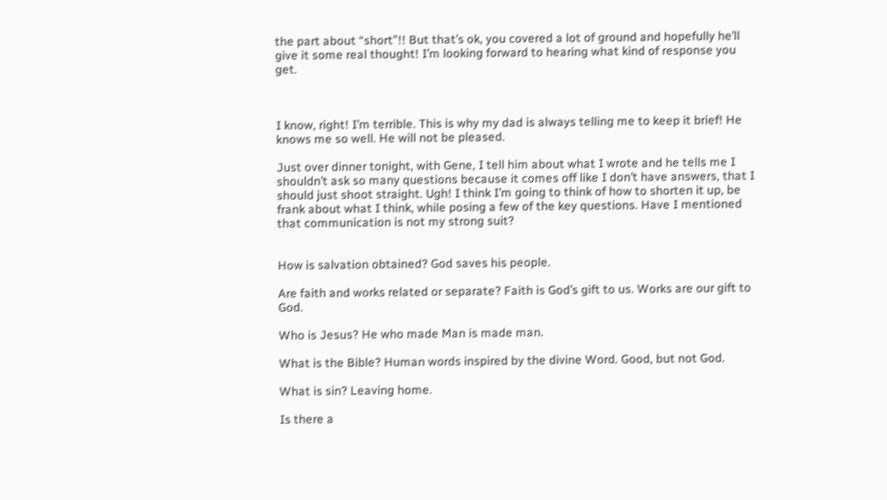the part about “short”!! But that’s ok, you covered a lot of ground and hopefully he’ll give it some real thought! I’m looking forward to hearing what kind of response you get.



I know, right! I’m terrible. This is why my dad is always telling me to keep it brief! He knows me so well. He will not be pleased.

Just over dinner tonight, with Gene, I tell him about what I wrote and he tells me I shouldn’t ask so many questions because it comes off like I don’t have answers, that I should just shoot straight. Ugh! I think I’m going to think of how to shorten it up, be frank about what I think, while posing a few of the key questions. Have I mentioned that communication is not my strong suit?


How is salvation obtained? God saves his people.

Are faith and works related or separate? Faith is God’s gift to us. Works are our gift to God.

Who is Jesus? He who made Man is made man.

What is the Bible? Human words inspired by the divine Word. Good, but not God.

What is sin? Leaving home.

Is there a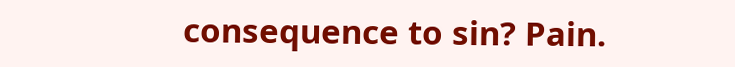consequence to sin? Pain.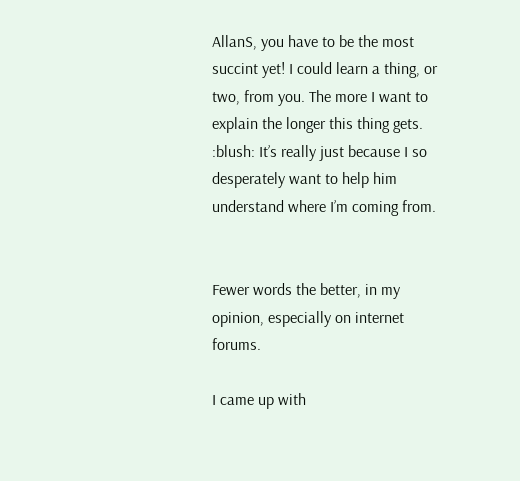AllanS, you have to be the most succint yet! I could learn a thing, or two, from you. The more I want to explain the longer this thing gets. :blush: It’s really just because I so desperately want to help him understand where I’m coming from.


Fewer words the better, in my opinion, especially on internet forums.

I came up with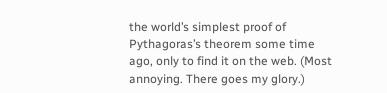the world’s simplest proof of Pythagoras’s theorem some time ago, only to find it on the web. (Most annoying. There goes my glory.)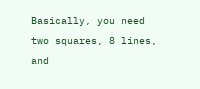Basically, you need two squares, 8 lines, and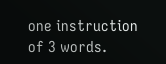one instruction of 3 words.